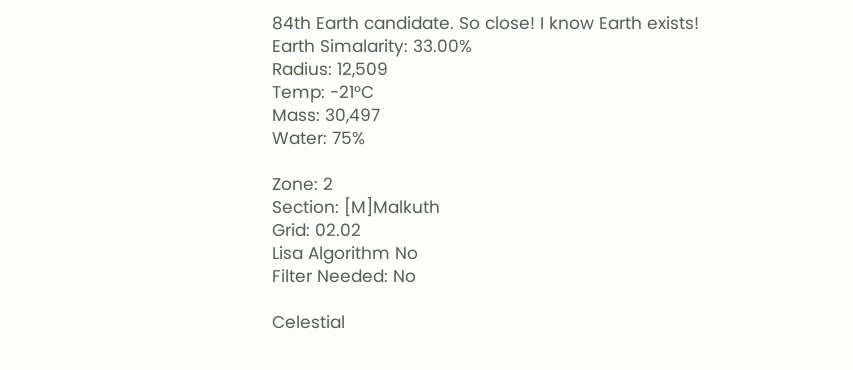84th Earth candidate. So close! I know Earth exists!
Earth Simalarity: 33.00%
Radius: 12,509
Temp: -21°C
Mass: 30,497
Water: 75%

Zone: 2
Section: [M]Malkuth
Grid: 02.02
Lisa Algorithm No
Filter Needed: No

Celestial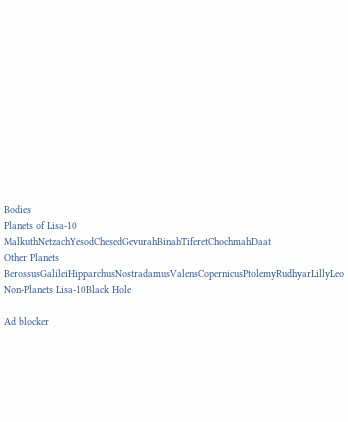Bodies
Planets of Lisa-10 MalkuthNetzachYesodChesedGevurahBinahTiferetChochmahDaat
Other Planets BerossusGalileiHipparchusNostradamusValensCopernicusPtolemyRudhyarLillyLeo
Non-Planets Lisa-10Black Hole

Ad blocker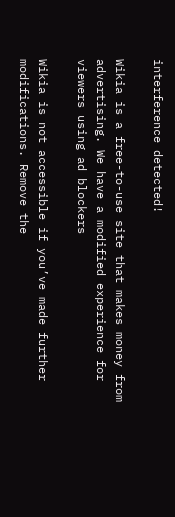interference detected!

Wikia is a free-to-use site that makes money from advertising. We have a modified experience for viewers using ad blockers

Wikia is not accessible if you’ve made further modifications. Remove the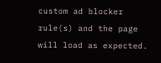custom ad blocker rule(s) and the page will load as expected.